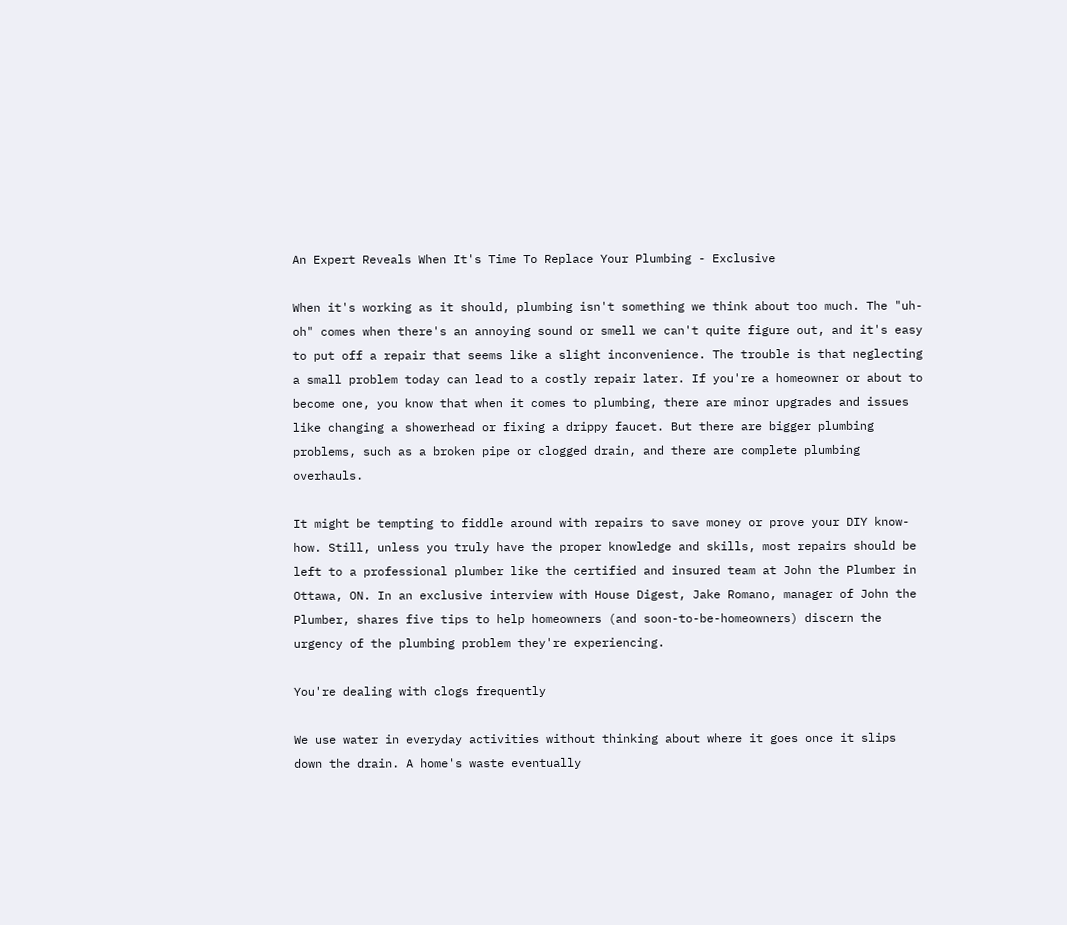An Expert Reveals When It's Time To Replace Your Plumbing - Exclusive

When it's working as it should, plumbing isn't something we think about too much. The "uh-oh" comes when there's an annoying sound or smell we can't quite figure out, and it's easy to put off a repair that seems like a slight inconvenience. The trouble is that neglecting a small problem today can lead to a costly repair later. If you're a homeowner or about to become one, you know that when it comes to plumbing, there are minor upgrades and issues like changing a showerhead or fixing a drippy faucet. But there are bigger plumbing problems, such as a broken pipe or clogged drain, and there are complete plumbing overhauls.

It might be tempting to fiddle around with repairs to save money or prove your DIY know-how. Still, unless you truly have the proper knowledge and skills, most repairs should be left to a professional plumber like the certified and insured team at John the Plumber in Ottawa, ON. In an exclusive interview with House Digest, Jake Romano, manager of John the Plumber, shares five tips to help homeowners (and soon-to-be-homeowners) discern the urgency of the plumbing problem they're experiencing.

You're dealing with clogs frequently

We use water in everyday activities without thinking about where it goes once it slips down the drain. A home's waste eventually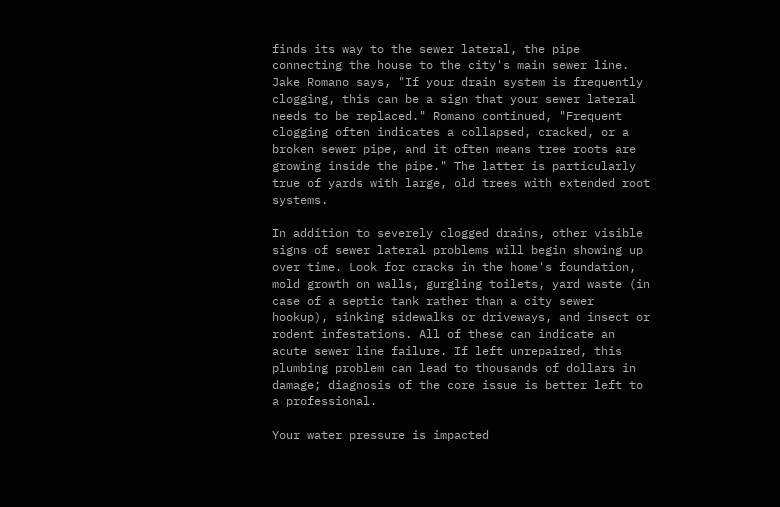finds its way to the sewer lateral, the pipe connecting the house to the city's main sewer line. Jake Romano says, "If your drain system is frequently clogging, this can be a sign that your sewer lateral needs to be replaced." Romano continued, "Frequent clogging often indicates a collapsed, cracked, or a broken sewer pipe, and it often means tree roots are growing inside the pipe." The latter is particularly true of yards with large, old trees with extended root systems.

In addition to severely clogged drains, other visible signs of sewer lateral problems will begin showing up over time. Look for cracks in the home's foundation, mold growth on walls, gurgling toilets, yard waste (in case of a septic tank rather than a city sewer hookup), sinking sidewalks or driveways, and insect or rodent infestations. All of these can indicate an acute sewer line failure. If left unrepaired, this plumbing problem can lead to thousands of dollars in damage; diagnosis of the core issue is better left to a professional.

Your water pressure is impacted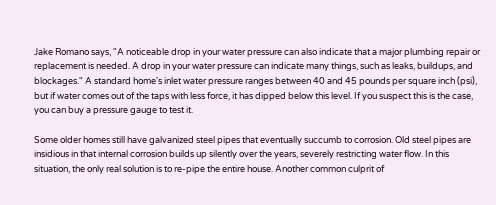Jake Romano says, "A noticeable drop in your water pressure can also indicate that a major plumbing repair or replacement is needed. A drop in your water pressure can indicate many things, such as leaks, buildups, and blockages." A standard home's inlet water pressure ranges between 40 and 45 pounds per square inch (psi), but if water comes out of the taps with less force, it has dipped below this level. If you suspect this is the case, you can buy a pressure gauge to test it.

Some older homes still have galvanized steel pipes that eventually succumb to corrosion. Old steel pipes are insidious in that internal corrosion builds up silently over the years, severely restricting water flow. In this situation, the only real solution is to re-pipe the entire house. Another common culprit of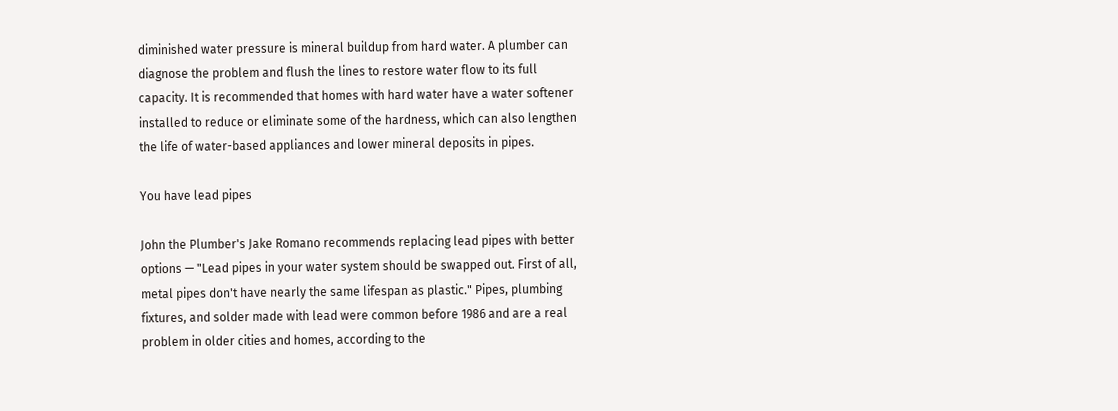diminished water pressure is mineral buildup from hard water. A plumber can diagnose the problem and flush the lines to restore water flow to its full capacity. It is recommended that homes with hard water have a water softener installed to reduce or eliminate some of the hardness, which can also lengthen the life of water-based appliances and lower mineral deposits in pipes.

You have lead pipes

John the Plumber's Jake Romano recommends replacing lead pipes with better options — "Lead pipes in your water system should be swapped out. First of all, metal pipes don't have nearly the same lifespan as plastic." Pipes, plumbing fixtures, and solder made with lead were common before 1986 and are a real problem in older cities and homes, according to the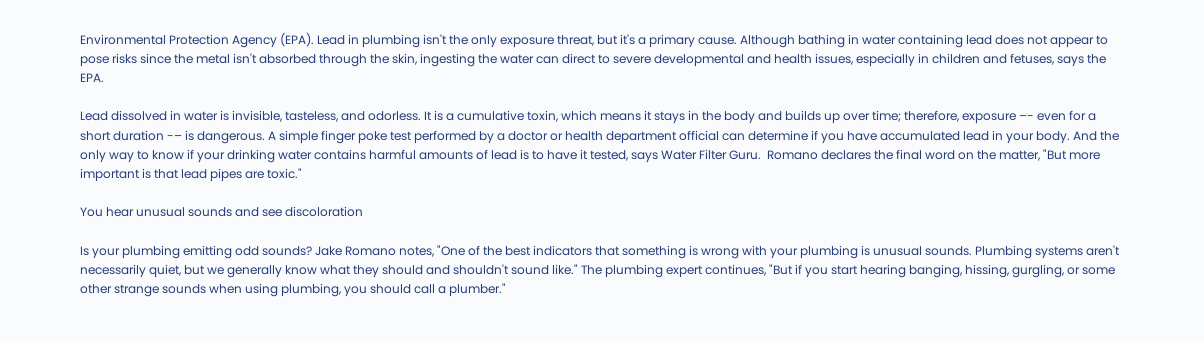Environmental Protection Agency (EPA). Lead in plumbing isn't the only exposure threat, but it's a primary cause. Although bathing in water containing lead does not appear to pose risks since the metal isn't absorbed through the skin, ingesting the water can direct to severe developmental and health issues, especially in children and fetuses, says the EPA.

Lead dissolved in water is invisible, tasteless, and odorless. It is a cumulative toxin, which means it stays in the body and builds up over time; therefore, exposure –- even for a short duration -– is dangerous. A simple finger poke test performed by a doctor or health department official can determine if you have accumulated lead in your body. And the only way to know if your drinking water contains harmful amounts of lead is to have it tested, says Water Filter Guru.  Romano declares the final word on the matter, "But more important is that lead pipes are toxic."

You hear unusual sounds and see discoloration

Is your plumbing emitting odd sounds? Jake Romano notes, "One of the best indicators that something is wrong with your plumbing is unusual sounds. Plumbing systems aren't necessarily quiet, but we generally know what they should and shouldn't sound like." The plumbing expert continues, "But if you start hearing banging, hissing, gurgling, or some other strange sounds when using plumbing, you should call a plumber."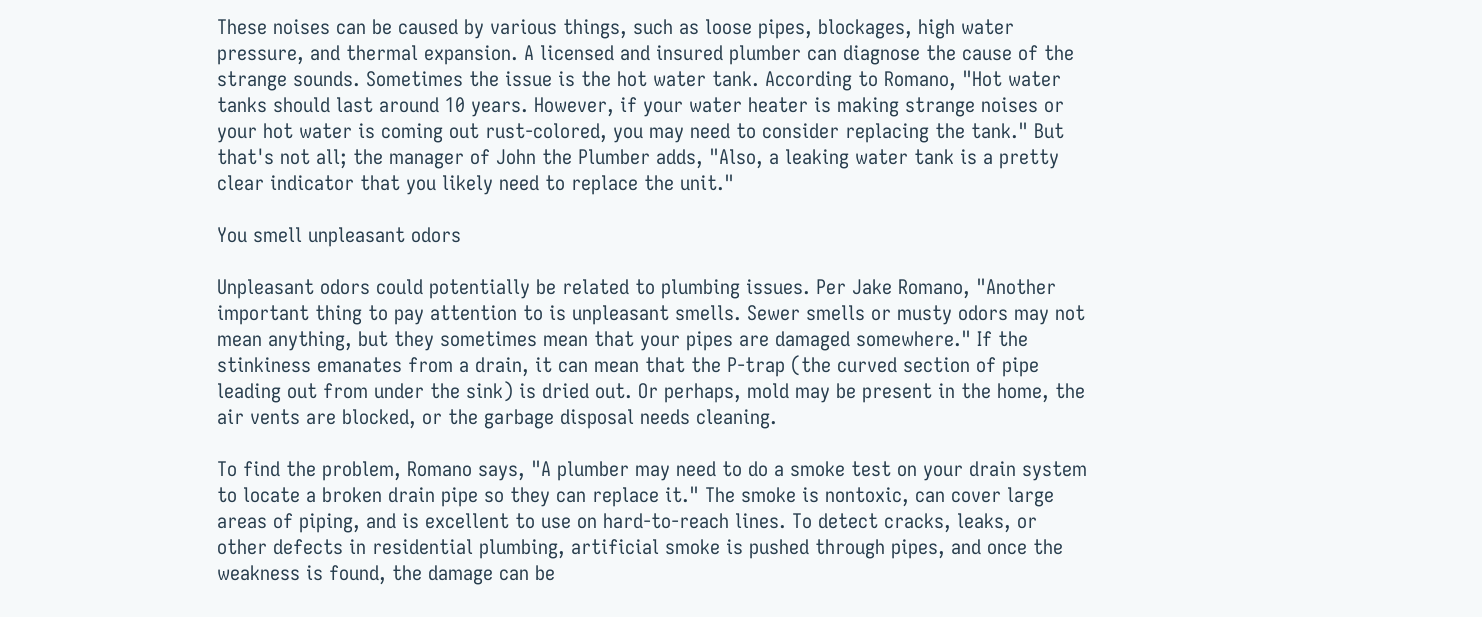These noises can be caused by various things, such as loose pipes, blockages, high water pressure, and thermal expansion. A licensed and insured plumber can diagnose the cause of the strange sounds. Sometimes the issue is the hot water tank. According to Romano, "Hot water tanks should last around 10 years. However, if your water heater is making strange noises or your hot water is coming out rust-colored, you may need to consider replacing the tank." But that's not all; the manager of John the Plumber adds, "Also, a leaking water tank is a pretty clear indicator that you likely need to replace the unit."

You smell unpleasant odors

Unpleasant odors could potentially be related to plumbing issues. Per Jake Romano, "Another important thing to pay attention to is unpleasant smells. Sewer smells or musty odors may not mean anything, but they sometimes mean that your pipes are damaged somewhere." If the stinkiness emanates from a drain, it can mean that the P-trap (the curved section of pipe leading out from under the sink) is dried out. Or perhaps, mold may be present in the home, the air vents are blocked, or the garbage disposal needs cleaning.

To find the problem, Romano says, "A plumber may need to do a smoke test on your drain system to locate a broken drain pipe so they can replace it." The smoke is nontoxic, can cover large areas of piping, and is excellent to use on hard-to-reach lines. To detect cracks, leaks, or other defects in residential plumbing, artificial smoke is pushed through pipes, and once the weakness is found, the damage can be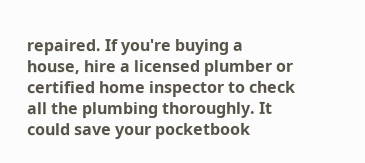repaired. If you're buying a house, hire a licensed plumber or certified home inspector to check all the plumbing thoroughly. It could save your pocketbook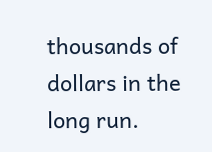thousands of dollars in the long run.